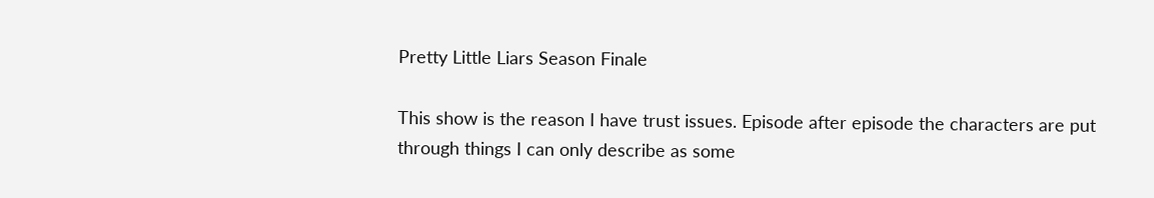Pretty Little Liars Season Finale

This show is the reason I have trust issues. Episode after episode the characters are put through things I can only describe as some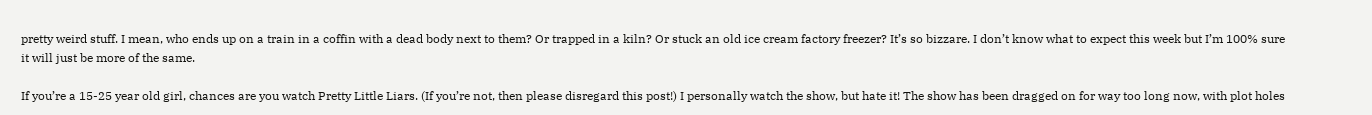pretty weird stuff. I mean, who ends up on a train in a coffin with a dead body next to them? Or trapped in a kiln? Or stuck an old ice cream factory freezer? It’s so bizzare. I don’t know what to expect this week but I’m 100% sure it will just be more of the same.

If you’re a 15-25 year old girl, chances are you watch Pretty Little Liars. (If you’re not, then please disregard this post!) I personally watch the show, but hate it! The show has been dragged on for way too long now, with plot holes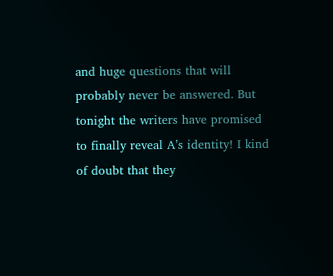and huge questions that will probably never be answered. But tonight the writers have promised to finally reveal A’s identity! I kind of doubt that they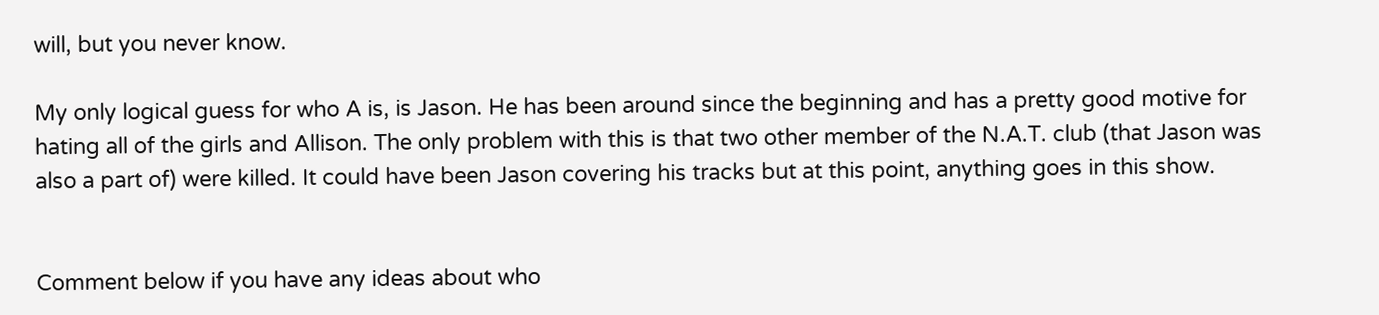will, but you never know.

My only logical guess for who A is, is Jason. He has been around since the beginning and has a pretty good motive for hating all of the girls and Allison. The only problem with this is that two other member of the N.A.T. club (that Jason was also a part of) were killed. It could have been Jason covering his tracks but at this point, anything goes in this show.


Comment below if you have any ideas about who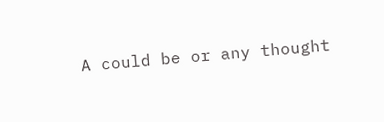A could be or any thought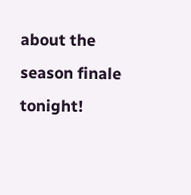about the season finale tonight!